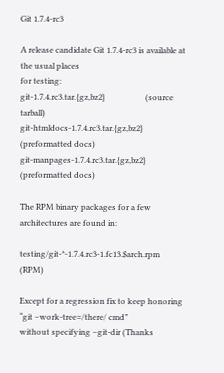Git 1.7.4-rc3

A release candidate Git 1.7.4-rc3 is available at the usual places
for testing:
git-1.7.4.rc3.tar.{gz,bz2}                    (source tarball)
git-htmldocs-1.7.4.rc3.tar.{gz,bz2}           (preformatted docs)
git-manpages-1.7.4.rc3.tar.{gz,bz2}           (preformatted docs)

The RPM binary packages for a few architectures are found in:

testing/git-*-1.7.4.rc3-1.fc13.$arch.rpm      (RPM)

Except for a regression fix to keep honoring “git –work-tree=/there/ cmd”
without specifying –git-dir (Thanks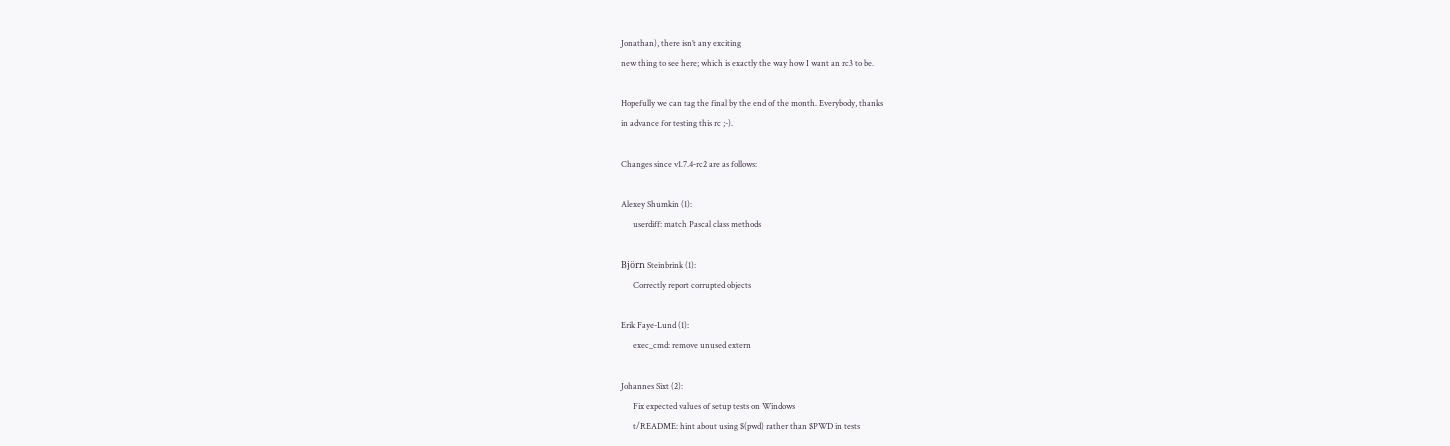Jonathan), there isn’t any exciting
new thing to see here; which is exactly the way how I want an rc3 to be.

Hopefully we can tag the final by the end of the month. Everybody, thanks
in advance for testing this rc ;-).

Changes since v1.7.4-rc2 are as follows:

Alexey Shumkin (1):
      userdiff: match Pascal class methods

Björn Steinbrink (1):
      Correctly report corrupted objects

Erik Faye-Lund (1):
      exec_cmd: remove unused extern

Johannes Sixt (2):
      Fix expected values of setup tests on Windows
      t/README: hint about using $(pwd) rather than $PWD in tests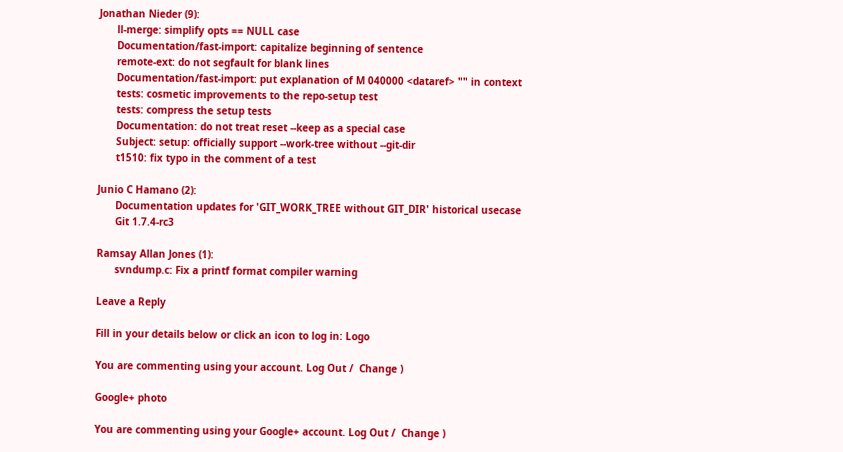Jonathan Nieder (9):
      ll-merge: simplify opts == NULL case
      Documentation/fast-import: capitalize beginning of sentence
      remote-ext: do not segfault for blank lines
      Documentation/fast-import: put explanation of M 040000 <dataref> "" in context
      tests: cosmetic improvements to the repo-setup test
      tests: compress the setup tests
      Documentation: do not treat reset --keep as a special case
      Subject: setup: officially support --work-tree without --git-dir
      t1510: fix typo in the comment of a test

Junio C Hamano (2):
      Documentation updates for 'GIT_WORK_TREE without GIT_DIR' historical usecase
      Git 1.7.4-rc3

Ramsay Allan Jones (1):
      svndump.c: Fix a printf format compiler warning

Leave a Reply

Fill in your details below or click an icon to log in: Logo

You are commenting using your account. Log Out /  Change )

Google+ photo

You are commenting using your Google+ account. Log Out /  Change )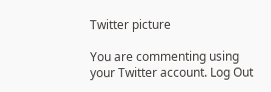Twitter picture

You are commenting using your Twitter account. Log Out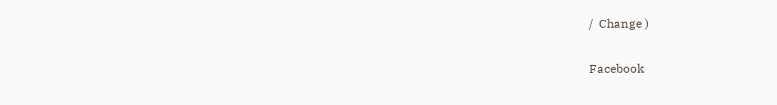/  Change )

Facebook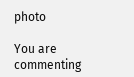photo

You are commenting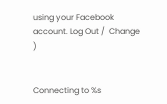using your Facebook account. Log Out /  Change )


Connecting to %s